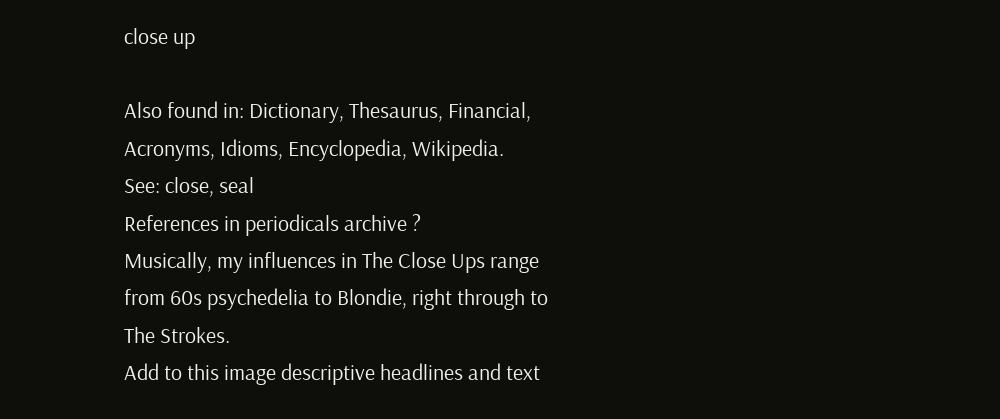close up

Also found in: Dictionary, Thesaurus, Financial, Acronyms, Idioms, Encyclopedia, Wikipedia.
See: close, seal
References in periodicals archive ?
Musically, my influences in The Close Ups range from 60s psychedelia to Blondie, right through to The Strokes.
Add to this image descriptive headlines and text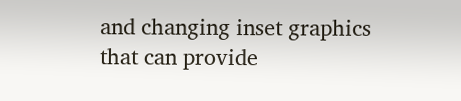and changing inset graphics that can provide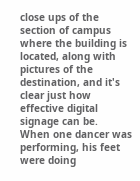close ups of the section of campus where the building is located, along with pictures of the destination, and it's clear just how effective digital signage can be.
When one dancer was performing, his feet were doing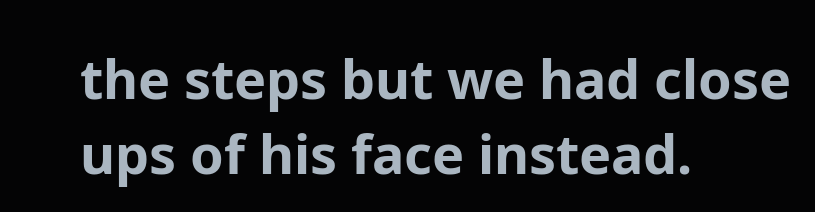the steps but we had close ups of his face instead.